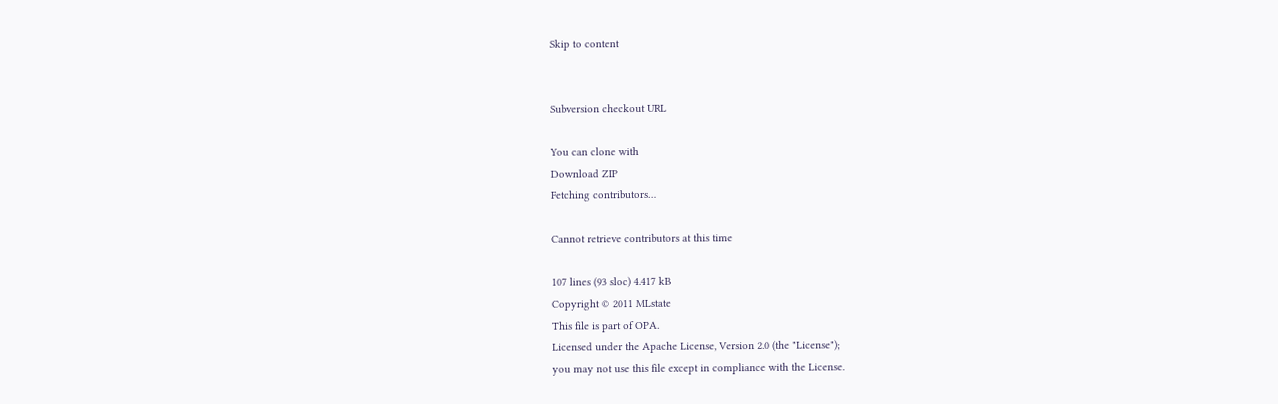Skip to content


Subversion checkout URL

You can clone with
Download ZIP
Fetching contributors…

Cannot retrieve contributors at this time

107 lines (93 sloc) 4.417 kB
Copyright © 2011 MLstate
This file is part of OPA.
Licensed under the Apache License, Version 2.0 (the "License");
you may not use this file except in compliance with the License.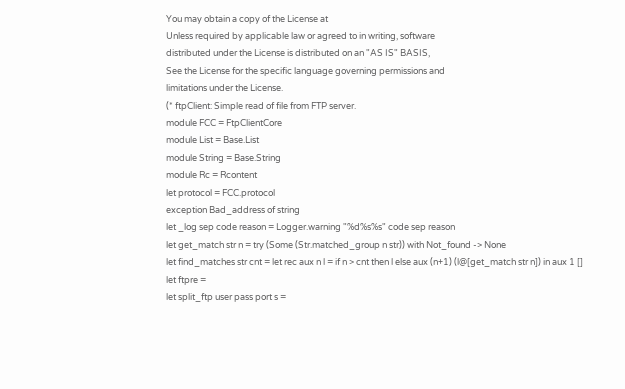You may obtain a copy of the License at
Unless required by applicable law or agreed to in writing, software
distributed under the License is distributed on an "AS IS" BASIS,
See the License for the specific language governing permissions and
limitations under the License.
(* ftpClient: Simple read of file from FTP server.
module FCC = FtpClientCore
module List = Base.List
module String = Base.String
module Rc = Rcontent
let protocol = FCC.protocol
exception Bad_address of string
let _log sep code reason = Logger.warning "%d%s%s" code sep reason
let get_match str n = try (Some (Str.matched_group n str)) with Not_found -> None
let find_matches str cnt = let rec aux n l = if n > cnt then l else aux (n+1) (l@[get_match str n]) in aux 1 []
let ftpre =
let split_ftp user pass port s =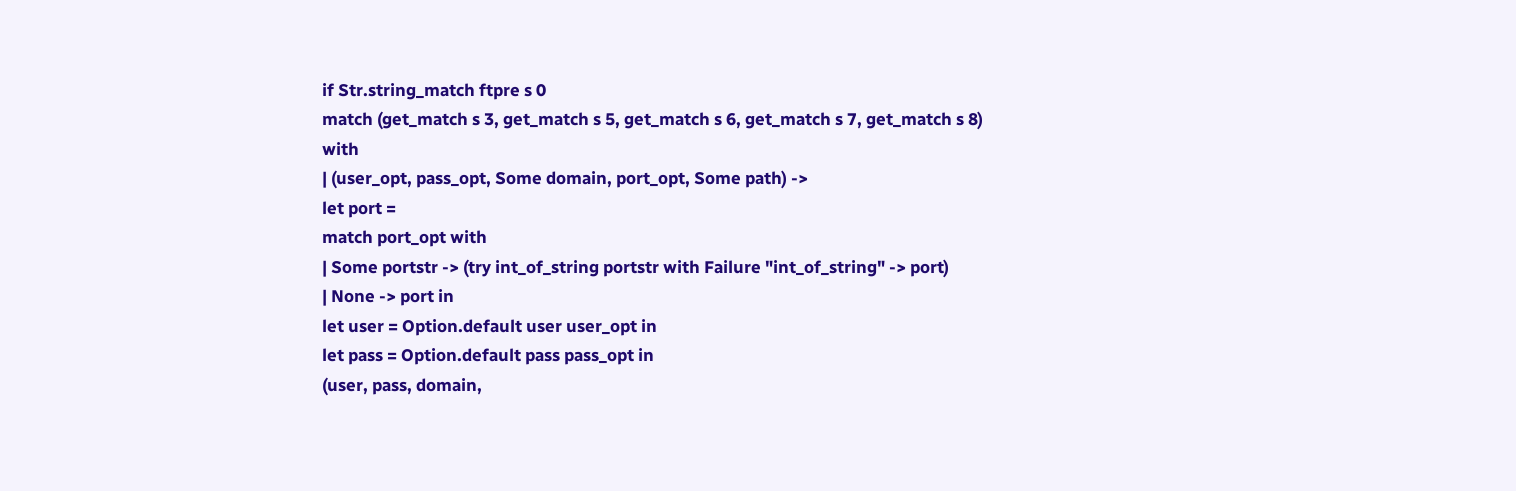if Str.string_match ftpre s 0
match (get_match s 3, get_match s 5, get_match s 6, get_match s 7, get_match s 8) with
| (user_opt, pass_opt, Some domain, port_opt, Some path) ->
let port =
match port_opt with
| Some portstr -> (try int_of_string portstr with Failure "int_of_string" -> port)
| None -> port in
let user = Option.default user user_opt in
let pass = Option.default pass pass_opt in
(user, pass, domain,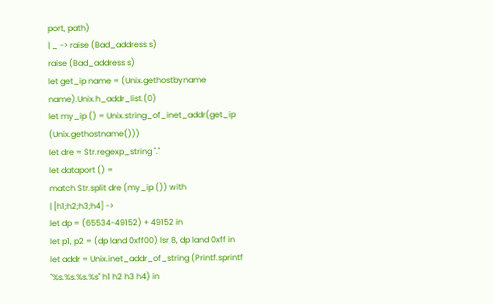port, path)
| _ -> raise (Bad_address s)
raise (Bad_address s)
let get_ip name = (Unix.gethostbyname name).Unix.h_addr_list.(0)
let my_ip () = Unix.string_of_inet_addr(get_ip (Unix.gethostname()))
let dre = Str.regexp_string "."
let dataport () =
match Str.split dre (my_ip ()) with
| [h1;h2;h3;h4] ->
let dp = (65534-49152) + 49152 in
let p1, p2 = (dp land 0xff00) lsr 8, dp land 0xff in
let addr = Unix.inet_addr_of_string (Printf.sprintf "%s.%s.%s.%s" h1 h2 h3 h4) in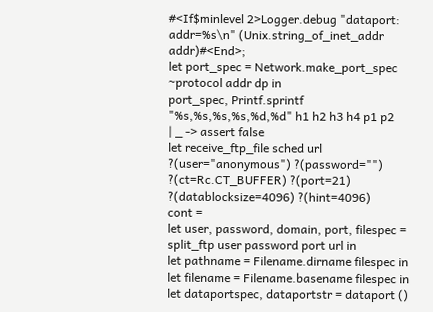#<If$minlevel 2>Logger.debug "dataport: addr=%s\n" (Unix.string_of_inet_addr addr)#<End>;
let port_spec = Network.make_port_spec ~protocol addr dp in
port_spec, Printf.sprintf "%s,%s,%s,%s,%d,%d" h1 h2 h3 h4 p1 p2
| _ -> assert false
let receive_ftp_file sched url
?(user="anonymous") ?(password="") ?(ct=Rc.CT_BUFFER) ?(port=21)
?(datablocksize=4096) ?(hint=4096)
cont =
let user, password, domain, port, filespec = split_ftp user password port url in
let pathname = Filename.dirname filespec in
let filename = Filename.basename filespec in
let dataportspec, dataportstr = dataport ()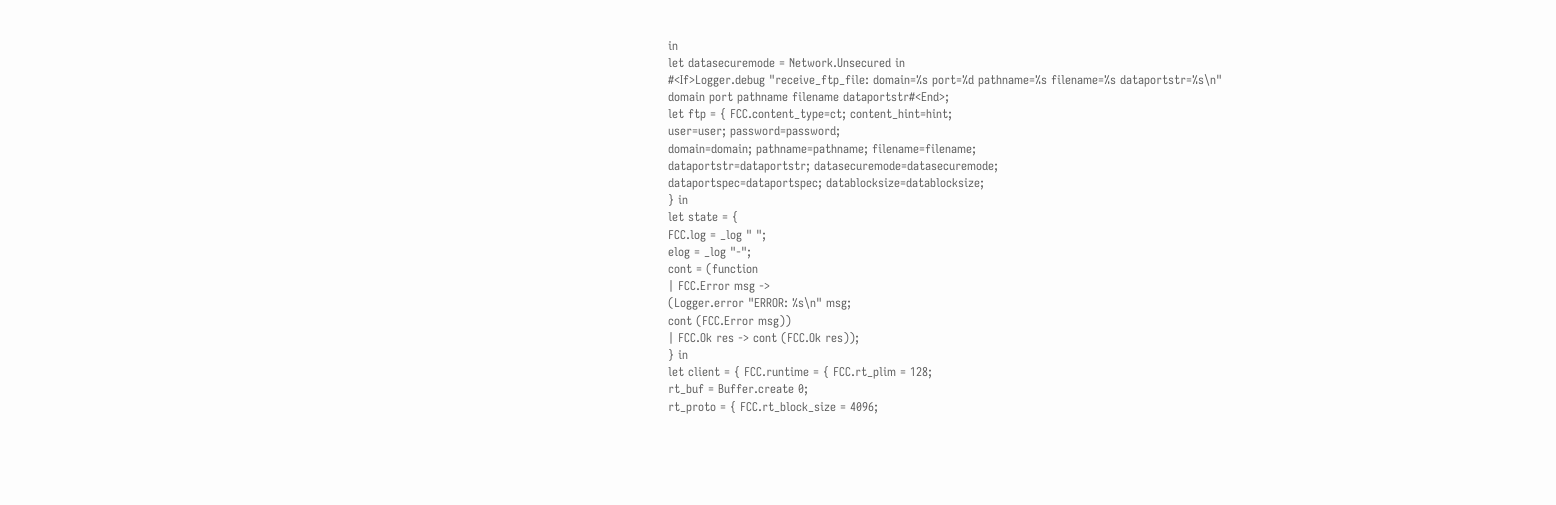in
let datasecuremode = Network.Unsecured in
#<If>Logger.debug "receive_ftp_file: domain=%s port=%d pathname=%s filename=%s dataportstr=%s\n"
domain port pathname filename dataportstr#<End>;
let ftp = { FCC.content_type=ct; content_hint=hint;
user=user; password=password;
domain=domain; pathname=pathname; filename=filename;
dataportstr=dataportstr; datasecuremode=datasecuremode;
dataportspec=dataportspec; datablocksize=datablocksize;
} in
let state = {
FCC.log = _log " ";
elog = _log "-";
cont = (function
| FCC.Error msg ->
(Logger.error "ERROR: %s\n" msg;
cont (FCC.Error msg))
| FCC.Ok res -> cont (FCC.Ok res));
} in
let client = { FCC.runtime = { FCC.rt_plim = 128;
rt_buf = Buffer.create 0;
rt_proto = { FCC.rt_block_size = 4096;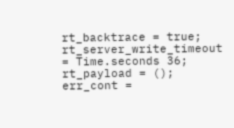rt_backtrace = true;
rt_server_write_timeout = Time.seconds 36;
rt_payload = ();
err_cont =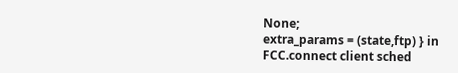None;
extra_params = (state,ftp) } in
FCC.connect client sched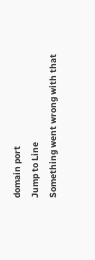domain port
Jump to Line
Something went wrong with that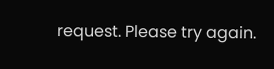request. Please try again.